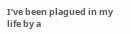I’ve been plagued in my life by a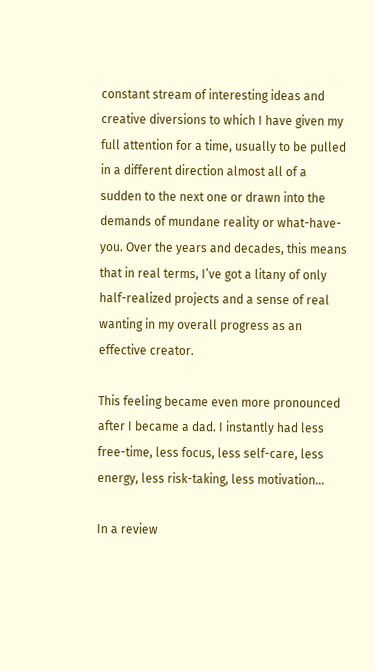constant stream of interesting ideas and creative diversions to which I have given my full attention for a time, usually to be pulled in a different direction almost all of a sudden to the next one or drawn into the demands of mundane reality or what-have-you. Over the years and decades, this means that in real terms, I’ve got a litany of only half-realized projects and a sense of real wanting in my overall progress as an effective creator.

This feeling became even more pronounced after I became a dad. I instantly had less free-time, less focus, less self-care, less energy, less risk-taking, less motivation…

In a review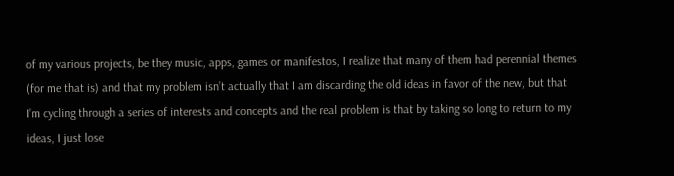of my various projects, be they music, apps, games or manifestos, I realize that many of them had perennial themes (for me that is) and that my problem isn’t actually that I am discarding the old ideas in favor of the new, but that I’m cycling through a series of interests and concepts and the real problem is that by taking so long to return to my ideas, I just lose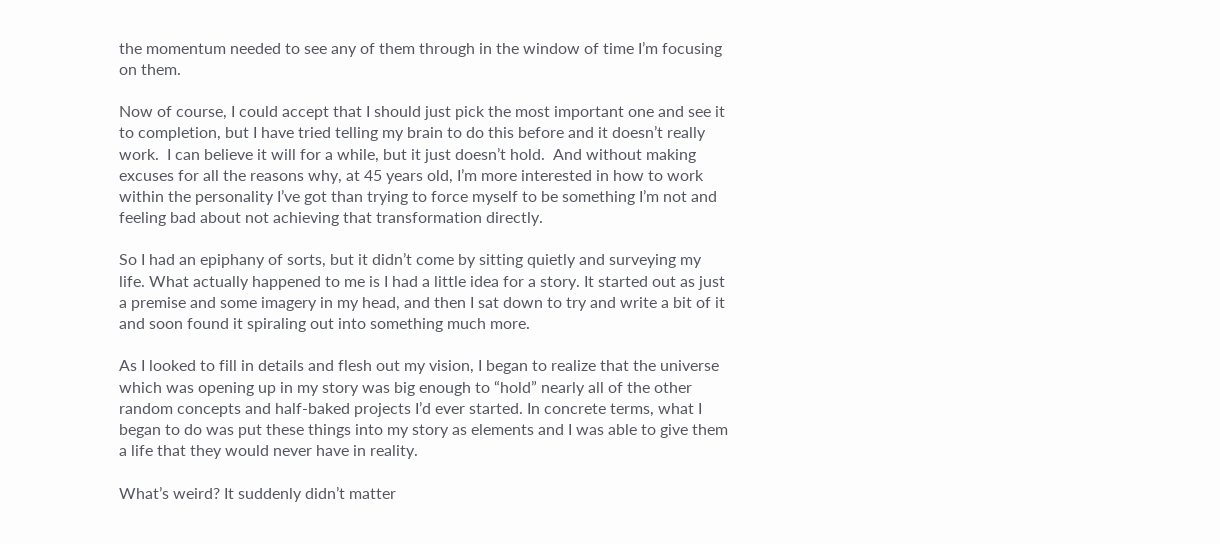the momentum needed to see any of them through in the window of time I’m focusing on them.

Now of course, I could accept that I should just pick the most important one and see it to completion, but I have tried telling my brain to do this before and it doesn’t really work.  I can believe it will for a while, but it just doesn’t hold.  And without making excuses for all the reasons why, at 45 years old, I’m more interested in how to work within the personality I’ve got than trying to force myself to be something I’m not and feeling bad about not achieving that transformation directly.

So I had an epiphany of sorts, but it didn’t come by sitting quietly and surveying my life. What actually happened to me is I had a little idea for a story. It started out as just a premise and some imagery in my head, and then I sat down to try and write a bit of it and soon found it spiraling out into something much more.

As I looked to fill in details and flesh out my vision, I began to realize that the universe which was opening up in my story was big enough to “hold” nearly all of the other random concepts and half-baked projects I’d ever started. In concrete terms, what I began to do was put these things into my story as elements and I was able to give them a life that they would never have in reality.

What’s weird? It suddenly didn’t matter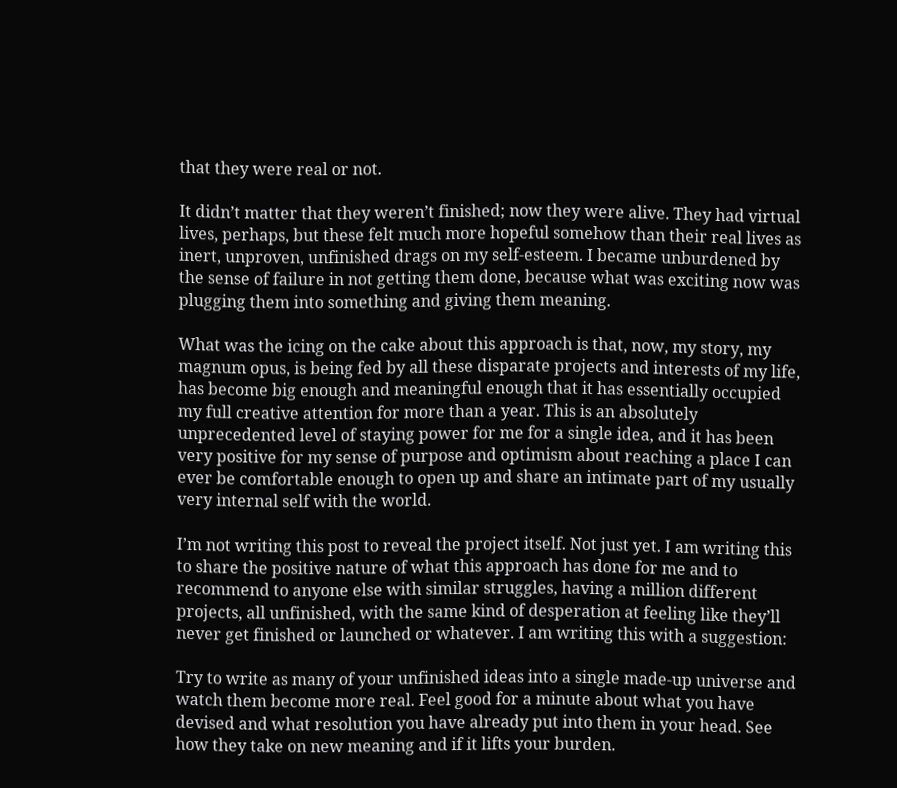that they were real or not.

It didn’t matter that they weren’t finished; now they were alive. They had virtual lives, perhaps, but these felt much more hopeful somehow than their real lives as inert, unproven, unfinished drags on my self-esteem. I became unburdened by the sense of failure in not getting them done, because what was exciting now was plugging them into something and giving them meaning.

What was the icing on the cake about this approach is that, now, my story, my magnum opus, is being fed by all these disparate projects and interests of my life, has become big enough and meaningful enough that it has essentially occupied my full creative attention for more than a year. This is an absolutely unprecedented level of staying power for me for a single idea, and it has been very positive for my sense of purpose and optimism about reaching a place I can ever be comfortable enough to open up and share an intimate part of my usually very internal self with the world.

I’m not writing this post to reveal the project itself. Not just yet. I am writing this to share the positive nature of what this approach has done for me and to recommend to anyone else with similar struggles, having a million different projects, all unfinished, with the same kind of desperation at feeling like they’ll never get finished or launched or whatever. I am writing this with a suggestion:

Try to write as many of your unfinished ideas into a single made-up universe and watch them become more real. Feel good for a minute about what you have devised and what resolution you have already put into them in your head. See how they take on new meaning and if it lifts your burden.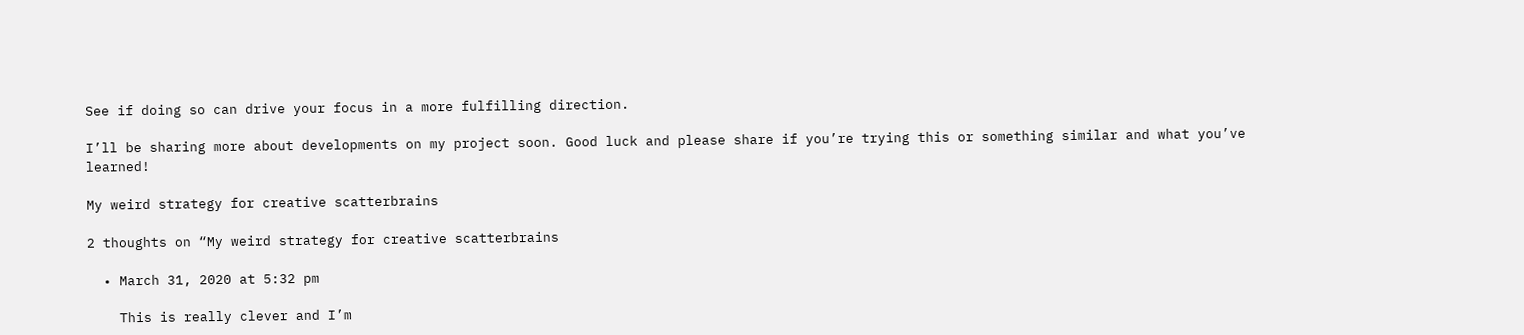See if doing so can drive your focus in a more fulfilling direction.

I’ll be sharing more about developments on my project soon. Good luck and please share if you’re trying this or something similar and what you’ve learned!

My weird strategy for creative scatterbrains

2 thoughts on “My weird strategy for creative scatterbrains

  • March 31, 2020 at 5:32 pm

    This is really clever and I’m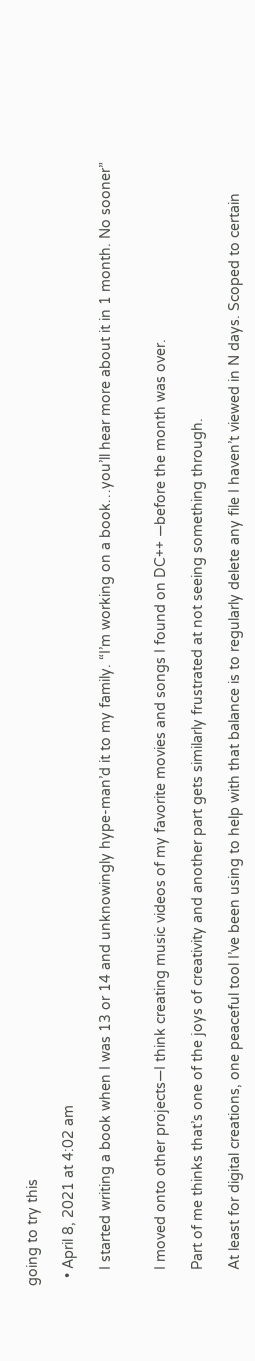going to try this

  • April 8, 2021 at 4:02 am

    I started writing a book when I was 13 or 14 and unknowingly hype-man’d it to my family. “I’m working on a book…you’ll hear more about it in 1 month. No sooner”


    I moved onto other projects—I think creating music videos of my favorite movies and songs I found on DC++ —before the month was over.

    Part of me thinks that’s one of the joys of creativity and another part gets similarly frustrated at not seeing something through.

    At least for digital creations, one peaceful tool I’ve been using to help with that balance is to regularly delete any file I haven’t viewed in N days. Scoped to certain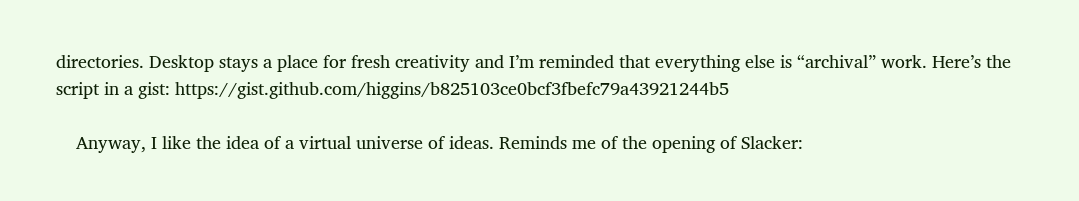directories. Desktop stays a place for fresh creativity and I’m reminded that everything else is “archival” work. Here’s the script in a gist: https://gist.github.com/higgins/b825103ce0bcf3fbefc79a43921244b5

    Anyway, I like the idea of a virtual universe of ideas. Reminds me of the opening of Slacker: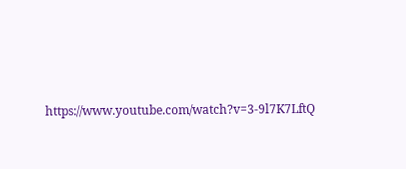https://www.youtube.com/watch?v=3-9l7K7LftQ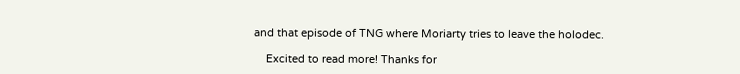and that episode of TNG where Moriarty tries to leave the holodec.

    Excited to read more! Thanks for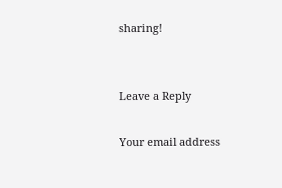sharing!


Leave a Reply

Your email address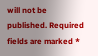will not be published. Required fields are marked *